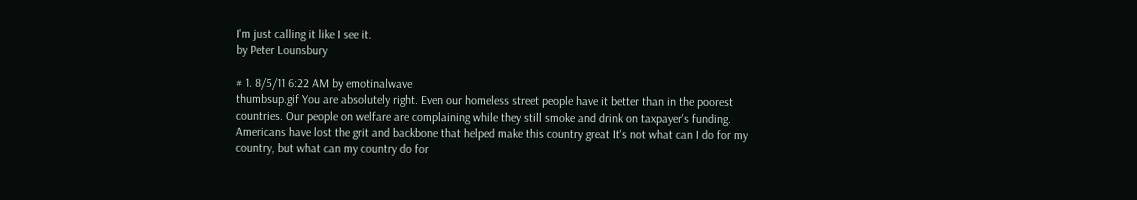I'm just calling it like I see it.
by Peter Lounsbury

# 1. 8/5/11 6:22 AM by emotinalwave
thumbsup.gif You are absolutely right. Even our homeless street people have it better than in the poorest countries. Our people on welfare are complaining while they still smoke and drink on taxpayer's funding. Americans have lost the grit and backbone that helped make this country great It's not what can I do for my country, but what can my country do for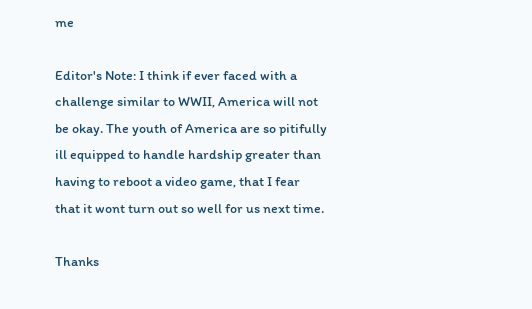me

Editor's Note: I think if ever faced with a challenge similar to WWII, America will not be okay. The youth of America are so pitifully ill equipped to handle hardship greater than having to reboot a video game, that I fear that it wont turn out so well for us next time.

Thanks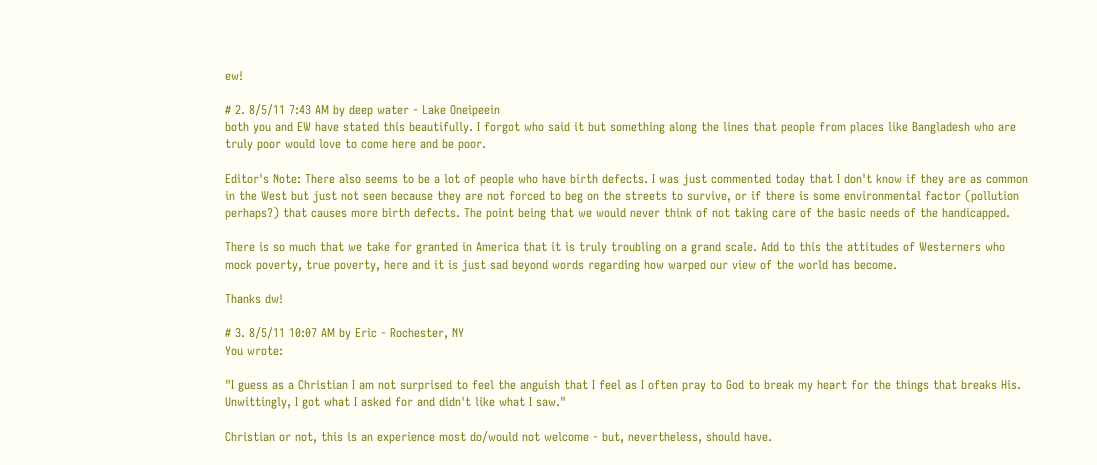ew!

# 2. 8/5/11 7:43 AM by deep water - Lake Oneipeein
both you and EW have stated this beautifully. I forgot who said it but something along the lines that people from places like Bangladesh who are truly poor would love to come here and be poor.

Editor's Note: There also seems to be a lot of people who have birth defects. I was just commented today that I don't know if they are as common in the West but just not seen because they are not forced to beg on the streets to survive, or if there is some environmental factor (pollution perhaps?) that causes more birth defects. The point being that we would never think of not taking care of the basic needs of the handicapped.

There is so much that we take for granted in America that it is truly troubling on a grand scale. Add to this the attitudes of Westerners who mock poverty, true poverty, here and it is just sad beyond words regarding how warped our view of the world has become.

Thanks dw!

# 3. 8/5/11 10:07 AM by Eric - Rochester, NY
You wrote:

"I guess as a Christian I am not surprised to feel the anguish that I feel as I often pray to God to break my heart for the things that breaks His. Unwittingly, I got what I asked for and didn't like what I saw."

Christian or not, this is an experience most do/would not welcome - but, nevertheless, should have.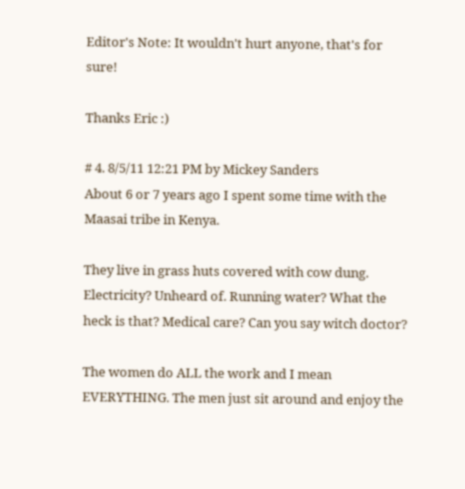Editor's Note: It wouldn't hurt anyone, that's for sure!

Thanks Eric :)

# 4. 8/5/11 12:21 PM by Mickey Sanders
About 6 or 7 years ago I spent some time with the Maasai tribe in Kenya.

They live in grass huts covered with cow dung. Electricity? Unheard of. Running water? What the heck is that? Medical care? Can you say witch doctor?

The women do ALL the work and I mean EVERYTHING. The men just sit around and enjoy the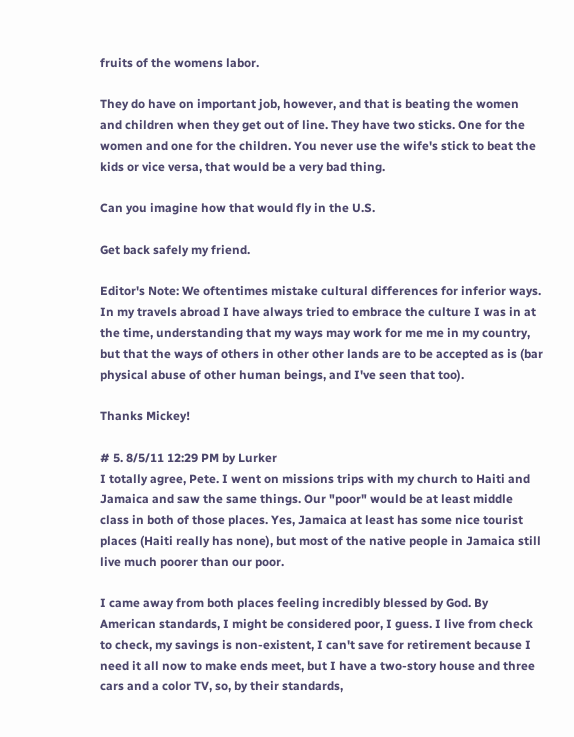fruits of the womens labor.

They do have on important job, however, and that is beating the women and children when they get out of line. They have two sticks. One for the women and one for the children. You never use the wife's stick to beat the kids or vice versa, that would be a very bad thing.

Can you imagine how that would fly in the U.S.

Get back safely my friend.

Editor's Note: We oftentimes mistake cultural differences for inferior ways. In my travels abroad I have always tried to embrace the culture I was in at the time, understanding that my ways may work for me me in my country, but that the ways of others in other other lands are to be accepted as is (bar physical abuse of other human beings, and I've seen that too).

Thanks Mickey!

# 5. 8/5/11 12:29 PM by Lurker
I totally agree, Pete. I went on missions trips with my church to Haiti and Jamaica and saw the same things. Our "poor" would be at least middle class in both of those places. Yes, Jamaica at least has some nice tourist places (Haiti really has none), but most of the native people in Jamaica still live much poorer than our poor.

I came away from both places feeling incredibly blessed by God. By American standards, I might be considered poor, I guess. I live from check to check, my savings is non-existent, I can't save for retirement because I need it all now to make ends meet, but I have a two-story house and three cars and a color TV, so, by their standards,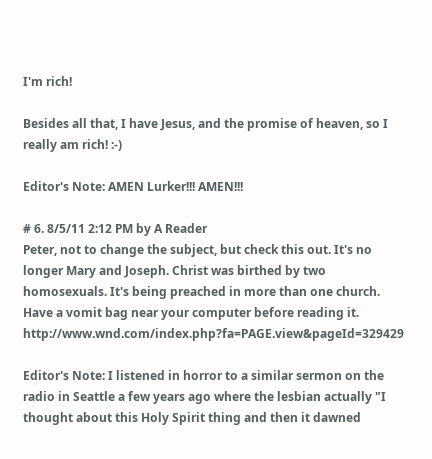I'm rich!

Besides all that, I have Jesus, and the promise of heaven, so I really am rich! :-)

Editor's Note: AMEN Lurker!!! AMEN!!!

# 6. 8/5/11 2:12 PM by A Reader
Peter, not to change the subject, but check this out. It's no longer Mary and Joseph. Christ was birthed by two homosexuals. It's being preached in more than one church. Have a vomit bag near your computer before reading it. http://www.wnd.com/index.php?fa=PAGE.view&pageId=329429

Editor's Note: I listened in horror to a similar sermon on the radio in Seattle a few years ago where the lesbian actually "I thought about this Holy Spirit thing and then it dawned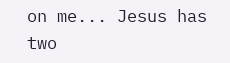on me... Jesus has two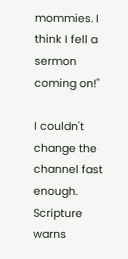mommies. I think I fell a sermon coming on!"

I couldn't change the channel fast enough. Scripture warns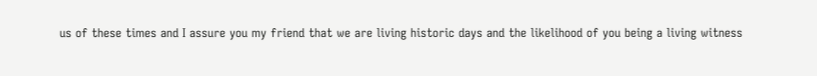us of these times and I assure you my friend that we are living historic days and the likelihood of you being a living witness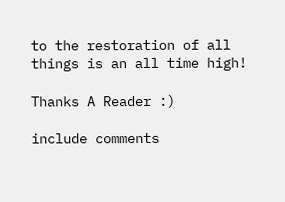to the restoration of all things is an all time high!

Thanks A Reader :)

include comments